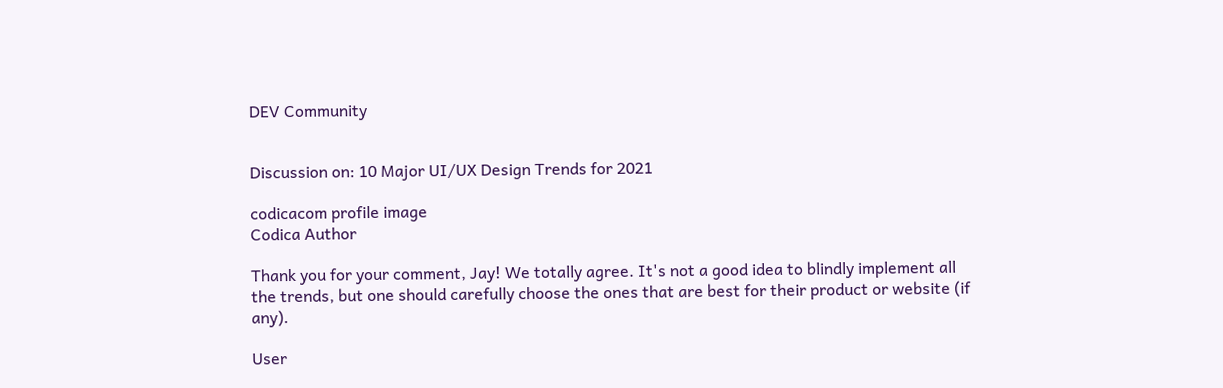DEV Community


Discussion on: 10 Major UI/UX Design Trends for 2021

codicacom profile image
Codica Author

Thank you for your comment, Jay! We totally agree. It's not a good idea to blindly implement all the trends, but one should carefully choose the ones that are best for their product or website (if any).

User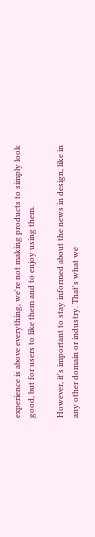experience is above everything, we're not making products to simply look good, but for users to like them and to enjoy using them.

However, it's important to stay informed about the news in design, like in any other domain or industry. That's what we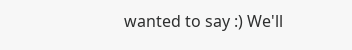wanted to say :) We'll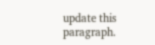update this paragraph.